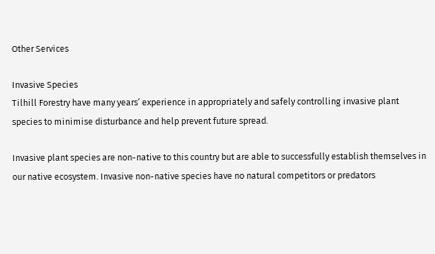Other Services

Invasive Species
Tilhill Forestry have many years’ experience in appropriately and safely controlling invasive plant species to minimise disturbance and help prevent future spread.

Invasive plant species are non-native to this country but are able to successfully establish themselves in our native ecosystem. Invasive non-native species have no natural competitors or predators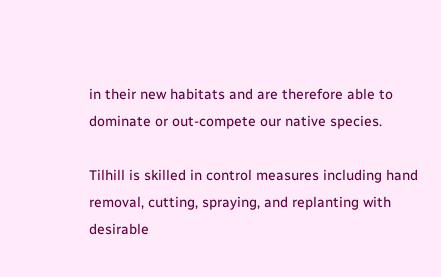in their new habitats and are therefore able to dominate or out-compete our native species.

Tilhill is skilled in control measures including hand removal, cutting, spraying, and replanting with desirable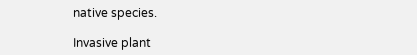native species.

Invasive plant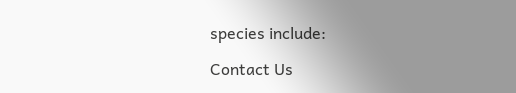species include:

Contact Us